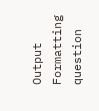Output Formatting question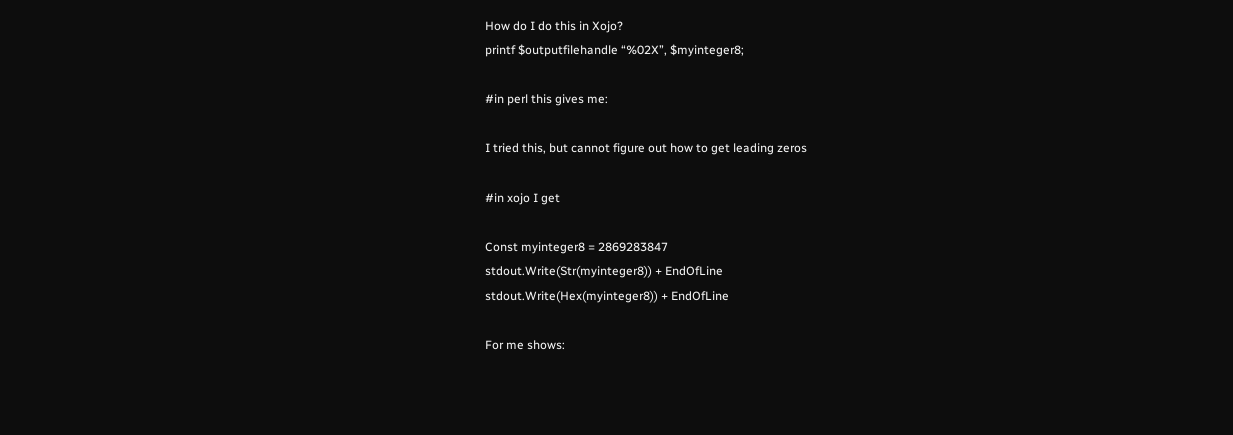How do I do this in Xojo?
printf $outputfilehandle “%02X”, $myinteger8;

#in perl this gives me:

I tried this, but cannot figure out how to get leading zeros

#in xojo I get

Const myinteger8 = 2869283847
stdout.Write(Str(myinteger8)) + EndOfLine
stdout.Write(Hex(myinteger8)) + EndOfLine

For me shows: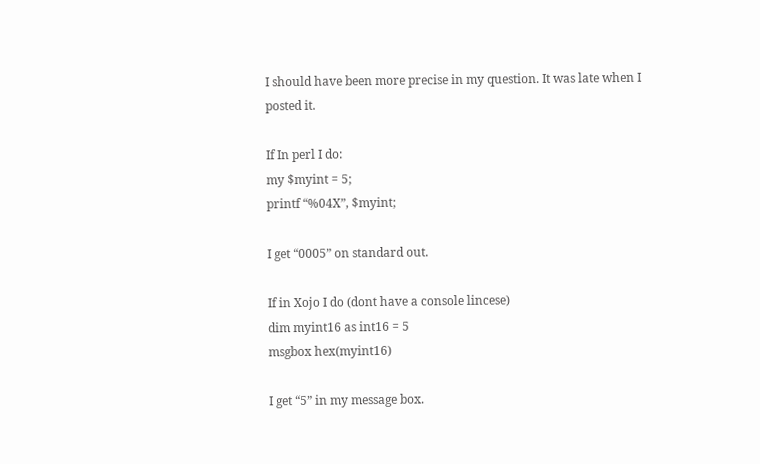I should have been more precise in my question. It was late when I posted it.

If In perl I do:
my $myint = 5;
printf “%04X”, $myint;

I get “0005” on standard out.

If in Xojo I do (dont have a console lincese)
dim myint16 as int16 = 5
msgbox hex(myint16)

I get “5” in my message box.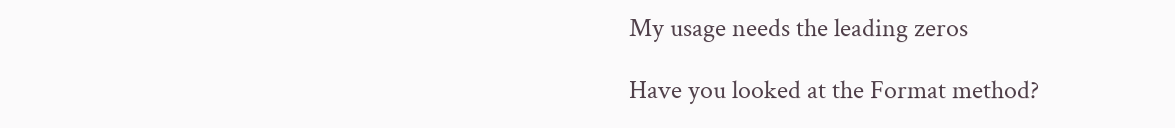My usage needs the leading zeros

Have you looked at the Format method?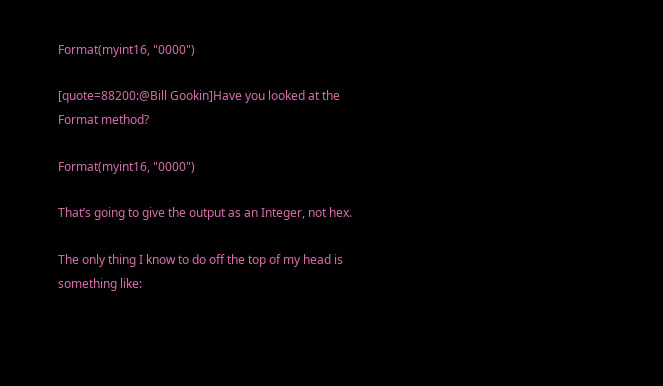Format(myint16, "0000")

[quote=88200:@Bill Gookin]Have you looked at the Format method?

Format(myint16, "0000")

That’s going to give the output as an Integer, not hex.

The only thing I know to do off the top of my head is something like: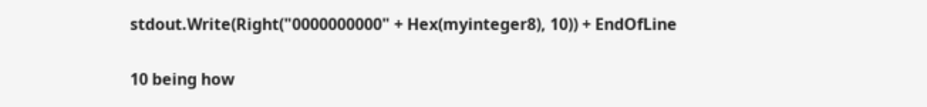stdout.Write(Right("0000000000" + Hex(myinteger8), 10)) + EndOfLine

10 being how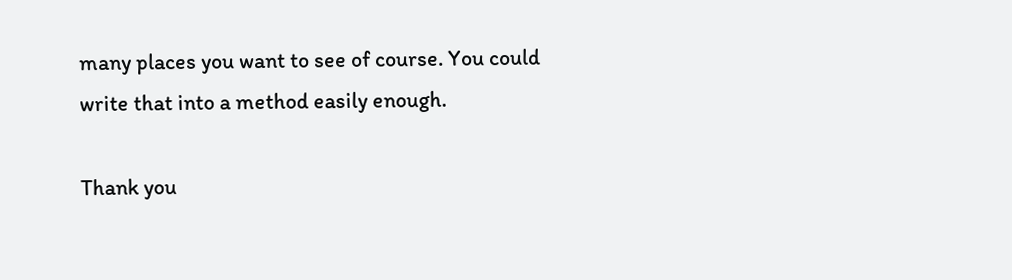many places you want to see of course. You could write that into a method easily enough.

Thank you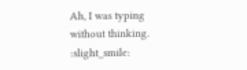Ah, I was typing without thinking. :slight_smile: